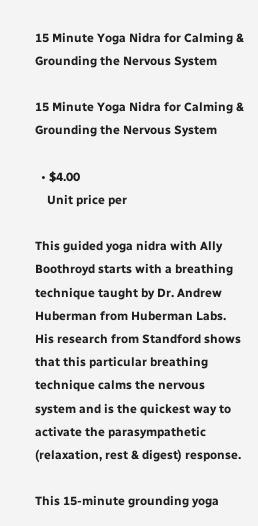15 Minute Yoga Nidra for Calming & Grounding the Nervous System

15 Minute Yoga Nidra for Calming & Grounding the Nervous System

  • $4.00
    Unit price per

This guided yoga nidra with Ally Boothroyd starts with a breathing technique taught by Dr. Andrew Huberman from Huberman Labs. His research from Standford shows that this particular breathing technique calms the nervous system and is the quickest way to activate the parasympathetic (relaxation, rest & digest) response.

This 15-minute grounding yoga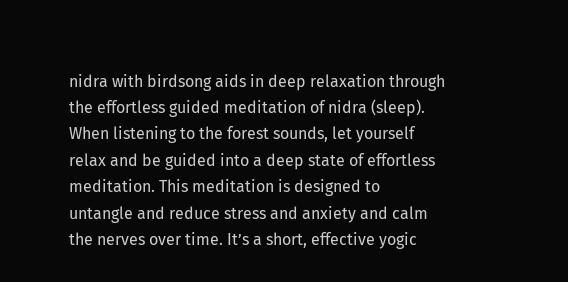nidra with birdsong aids in deep relaxation through the effortless guided meditation of nidra (sleep). When listening to the forest sounds, let yourself relax and be guided into a deep state of effortless meditation. This meditation is designed to untangle and reduce stress and anxiety and calm the nerves over time. It’s a short, effective yogic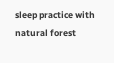sleep practice with natural forest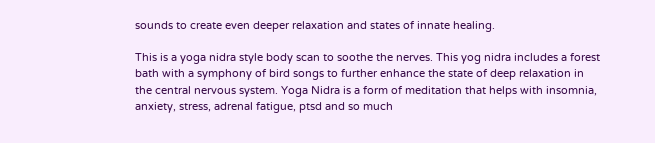sounds to create even deeper relaxation and states of innate healing.

This is a yoga nidra style body scan to soothe the nerves. This yog nidra includes a forest bath with a symphony of bird songs to further enhance the state of deep relaxation in the central nervous system. Yoga Nidra is a form of meditation that helps with insomnia, anxiety, stress, adrenal fatigue, ptsd and so much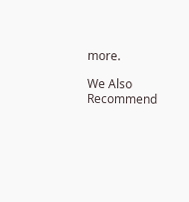more.

We Also Recommend